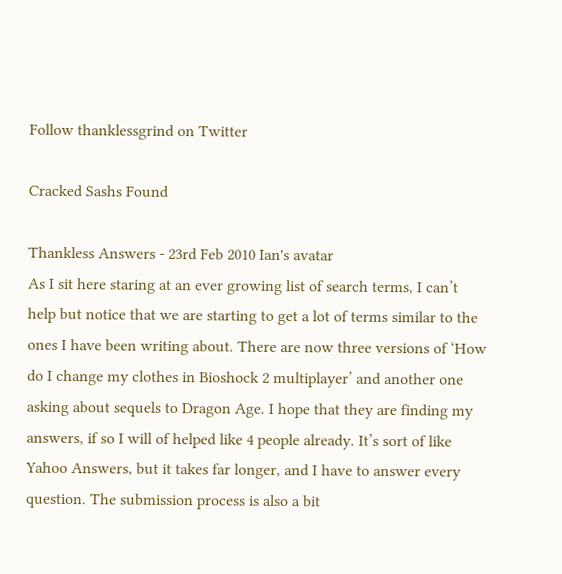Follow thanklessgrind on Twitter

Cracked Sashs Found

Thankless Answers - 23rd Feb 2010 Ian's avatar
As I sit here staring at an ever growing list of search terms, I can’t help but notice that we are starting to get a lot of terms similar to the ones I have been writing about. There are now three versions of ‘How do I change my clothes in Bioshock 2 multiplayer’ and another one asking about sequels to Dragon Age. I hope that they are finding my answers, if so I will of helped like 4 people already. It’s sort of like Yahoo Answers, but it takes far longer, and I have to answer every question. The submission process is also a bit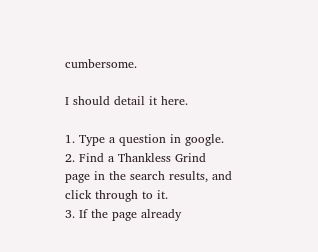cumbersome.

I should detail it here.

1. Type a question in google.
2. Find a Thankless Grind page in the search results, and click through to it.
3. If the page already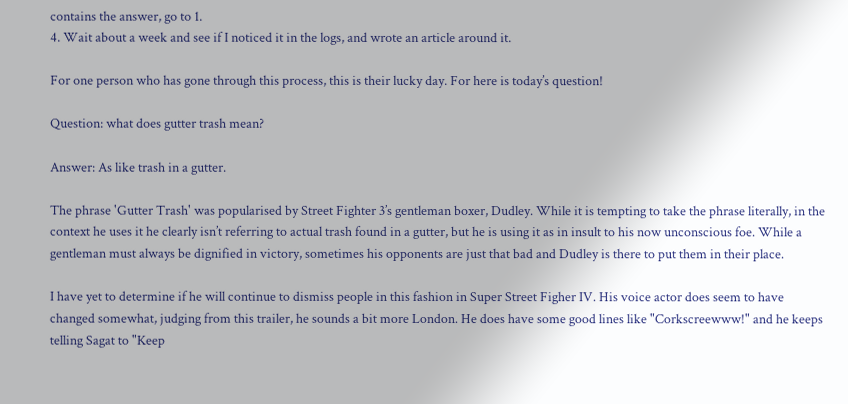contains the answer, go to 1.
4. Wait about a week and see if I noticed it in the logs, and wrote an article around it.

For one person who has gone through this process, this is their lucky day. For here is today’s question!

Question: what does gutter trash mean?

Answer: As like trash in a gutter.

The phrase 'Gutter Trash' was popularised by Street Fighter 3’s gentleman boxer, Dudley. While it is tempting to take the phrase literally, in the context he uses it he clearly isn’t referring to actual trash found in a gutter, but he is using it as in insult to his now unconscious foe. While a gentleman must always be dignified in victory, sometimes his opponents are just that bad and Dudley is there to put them in their place.

I have yet to determine if he will continue to dismiss people in this fashion in Super Street Figher IV. His voice actor does seem to have changed somewhat, judging from this trailer, he sounds a bit more London. He does have some good lines like "Corkscreewww!" and he keeps telling Sagat to "Keep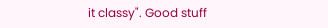it classy". Good stuff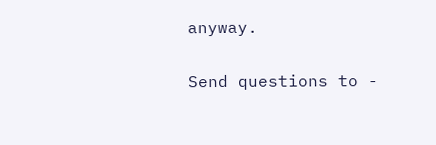anyway.

Send questions to -